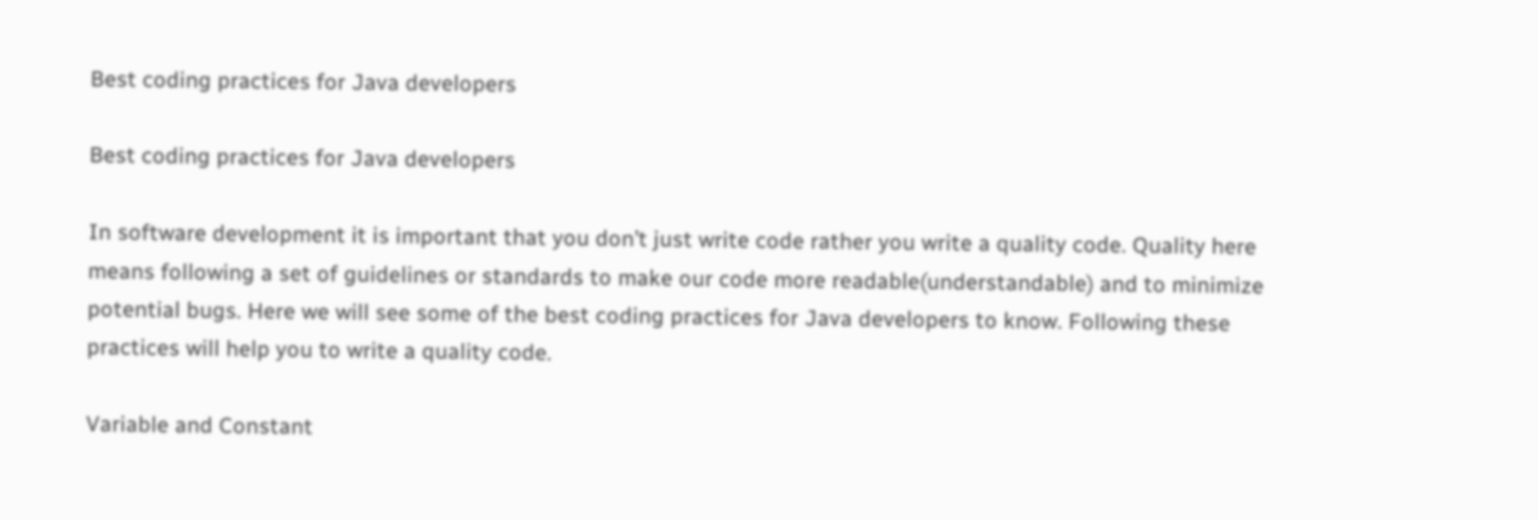Best coding practices for Java developers

Best coding practices for Java developers

In software development it is important that you don’t just write code rather you write a quality code. Quality here means following a set of guidelines or standards to make our code more readable(understandable) and to minimize potential bugs. Here we will see some of the best coding practices for Java developers to know. Following these practices will help you to write a quality code.

Variable and Constant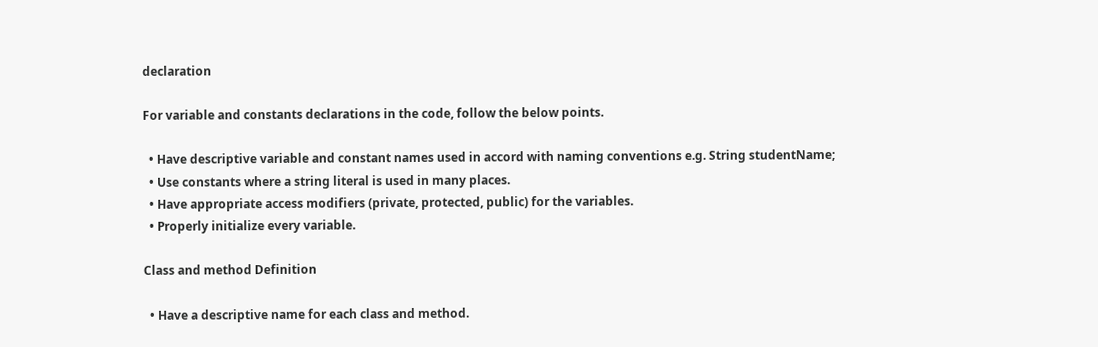declaration

For variable and constants declarations in the code, follow the below points.

  • Have descriptive variable and constant names used in accord with naming conventions e.g. String studentName;
  • Use constants where a string literal is used in many places.
  • Have appropriate access modifiers (private, protected, public) for the variables.
  • Properly initialize every variable.

Class and method Definition

  • Have a descriptive name for each class and method.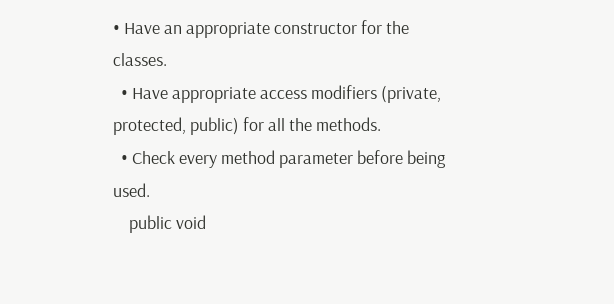• Have an appropriate constructor for the classes.
  • Have appropriate access modifiers (private, protected, public) for all the methods.
  • Check every method parameter before being used.
    public void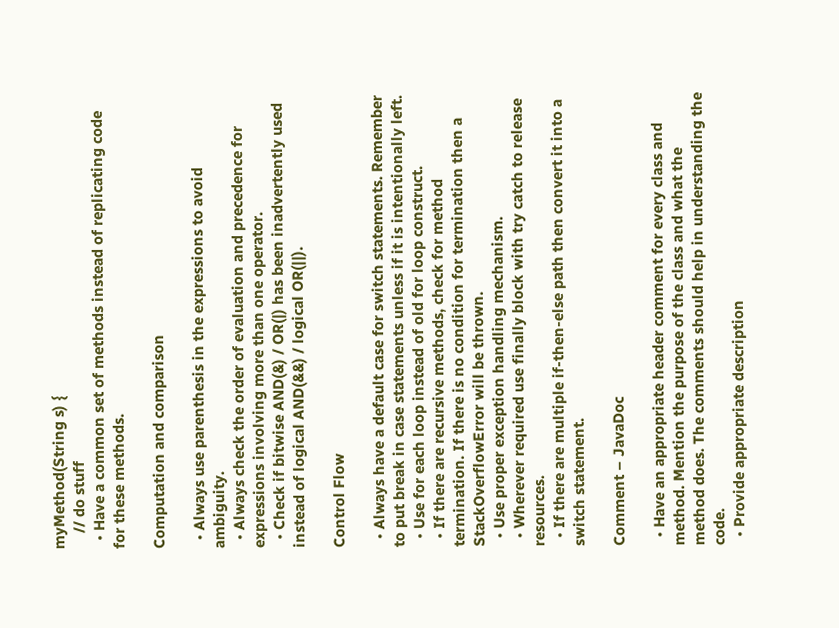myMethod(String s) {
    // do stuff
  • Have a common set of methods instead of replicating code for these methods.

Computation and comparison

  • Always use parenthesis in the expressions to avoid ambiguity.
  • Always check the order of evaluation and precedence for expressions involving more than one operator.
  • Check if bitwise AND(&) / OR(|) has been inadvertently used instead of logical AND(&&) / logical OR(||).

Control Flow

  • Always have a default case for switch statements. Remember to put break in case statements unless if it is intentionally left.
  • Use for each loop instead of old for loop construct.
  • If there are recursive methods, check for method termination. If there is no condition for termination then a StackOverflowError will be thrown.
  • Use proper exception handling mechanism.
  • Wherever required use finally block with try catch to release resources.
  • If there are multiple if-then-else path then convert it into a switch statement.

Comment – JavaDoc

  • Have an appropriate header comment for every class and method. Mention the purpose of the class and what the method does. The comments should help in understanding the code.
  • Provide appropriate description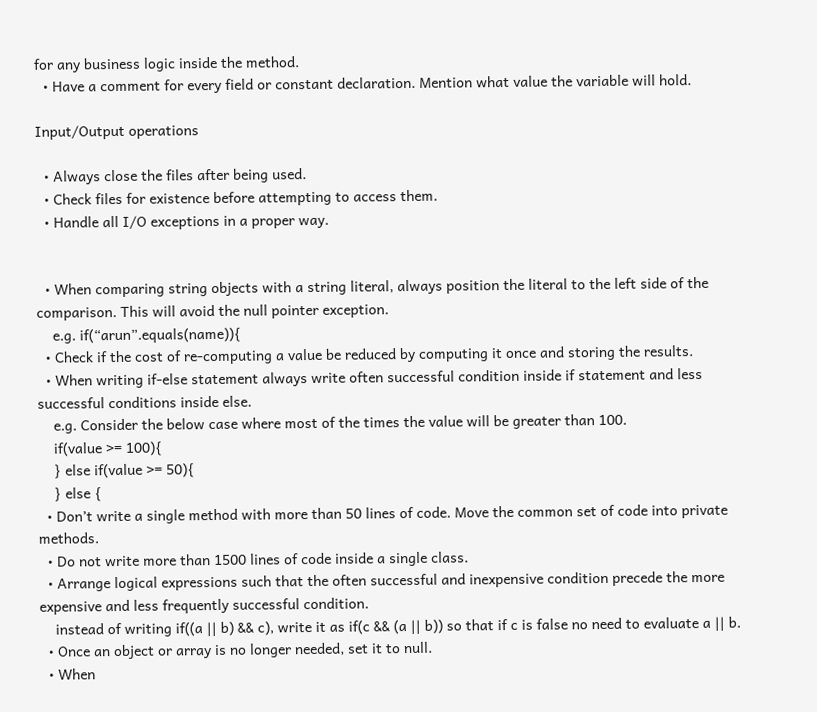for any business logic inside the method.
  • Have a comment for every field or constant declaration. Mention what value the variable will hold.

Input/Output operations

  • Always close the files after being used.
  • Check files for existence before attempting to access them.
  • Handle all I/O exceptions in a proper way.


  • When comparing string objects with a string literal, always position the literal to the left side of the comparison. This will avoid the null pointer exception.
    e.g. if(“arun”.equals(name)){
  • Check if the cost of re-computing a value be reduced by computing it once and storing the results.
  • When writing if-else statement always write often successful condition inside if statement and less successful conditions inside else.
    e.g. Consider the below case where most of the times the value will be greater than 100.
    if(value >= 100){
    } else if(value >= 50){
    } else {
  • Don’t write a single method with more than 50 lines of code. Move the common set of code into private methods.
  • Do not write more than 1500 lines of code inside a single class.
  • Arrange logical expressions such that the often successful and inexpensive condition precede the more expensive and less frequently successful condition.
    instead of writing if((a || b) && c), write it as if(c && (a || b)) so that if c is false no need to evaluate a || b.
  • Once an object or array is no longer needed, set it to null.
  • When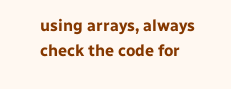using arrays, always check the code for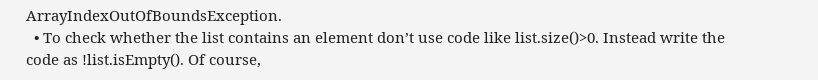ArrayIndexOutOfBoundsException.
  • To check whether the list contains an element don’t use code like list.size()>0. Instead write the code as !list.isEmpty(). Of course,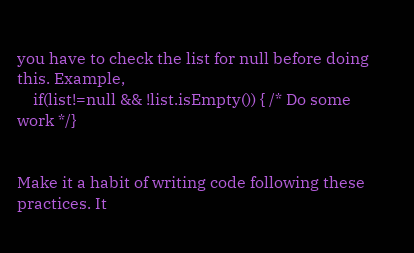you have to check the list for null before doing this. Example,
    if(list!=null && !list.isEmpty()) { /* Do some work */}


Make it a habit of writing code following these practices. It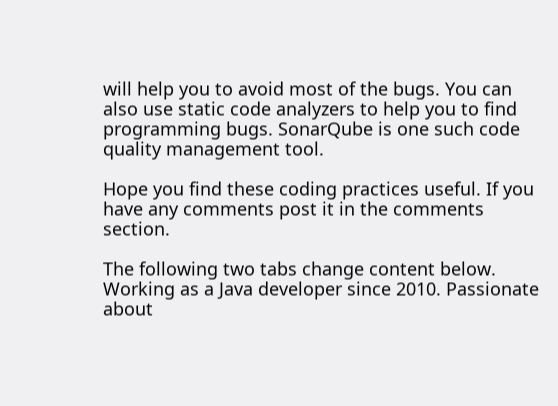will help you to avoid most of the bugs. You can also use static code analyzers to help you to find programming bugs. SonarQube is one such code quality management tool.

Hope you find these coding practices useful. If you have any comments post it in the comments section.

The following two tabs change content below.
Working as a Java developer since 2010. Passionate about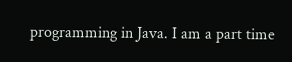programming in Java. I am a part time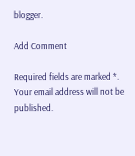blogger.

Add Comment

Required fields are marked *. Your email address will not be published.